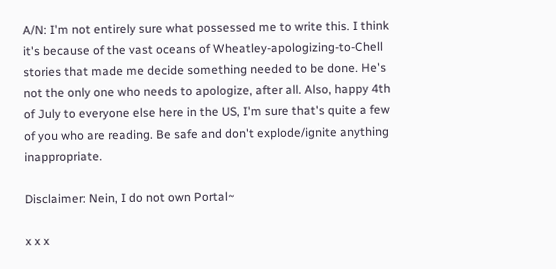A/N: I'm not entirely sure what possessed me to write this. I think it's because of the vast oceans of Wheatley-apologizing-to-Chell stories that made me decide something needed to be done. He's not the only one who needs to apologize, after all. Also, happy 4th of July to everyone else here in the US, I'm sure that's quite a few of you who are reading. Be safe and don't explode/ignite anything inappropriate.

Disclaimer: Nein, I do not own Portal~

x x x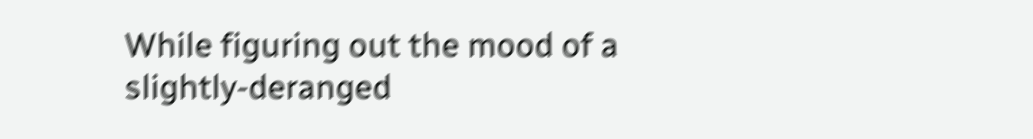While figuring out the mood of a slightly-deranged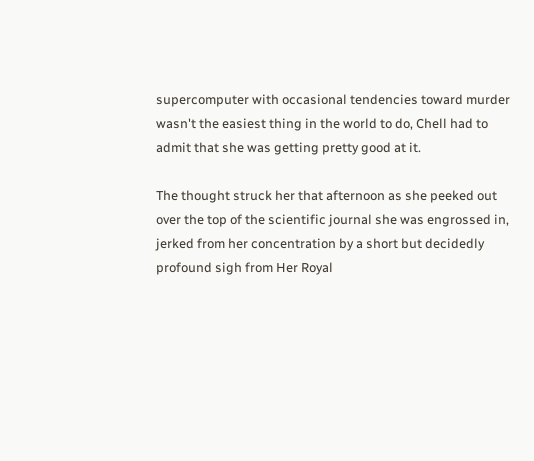supercomputer with occasional tendencies toward murder wasn't the easiest thing in the world to do, Chell had to admit that she was getting pretty good at it.

The thought struck her that afternoon as she peeked out over the top of the scientific journal she was engrossed in, jerked from her concentration by a short but decidedly profound sigh from Her Royal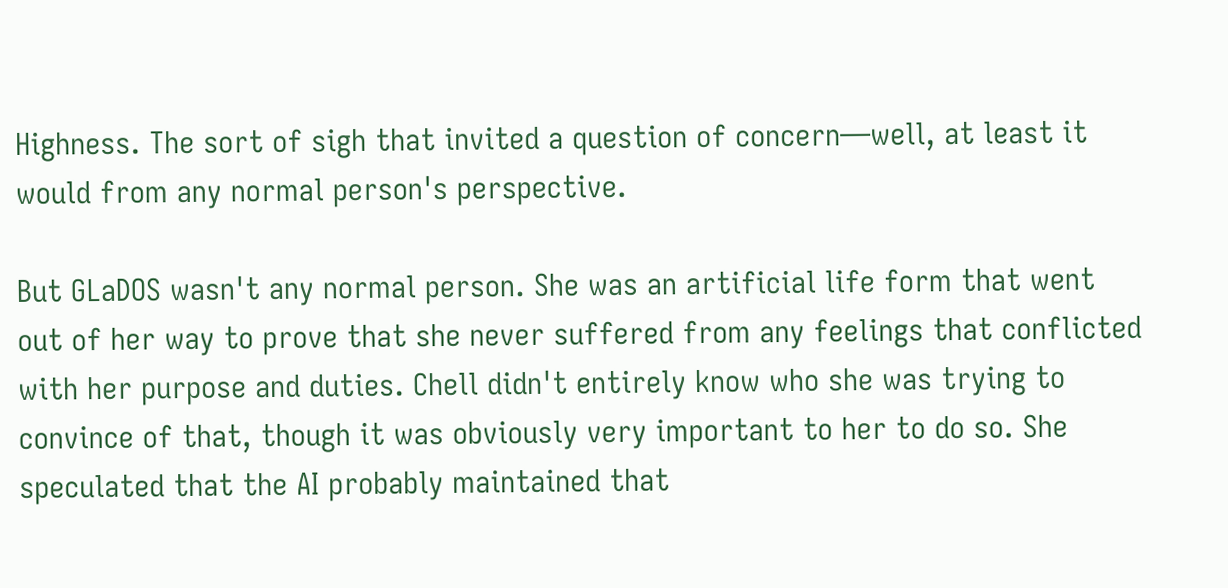Highness. The sort of sigh that invited a question of concern—well, at least it would from any normal person's perspective.

But GLaDOS wasn't any normal person. She was an artificial life form that went out of her way to prove that she never suffered from any feelings that conflicted with her purpose and duties. Chell didn't entirely know who she was trying to convince of that, though it was obviously very important to her to do so. She speculated that the AI probably maintained that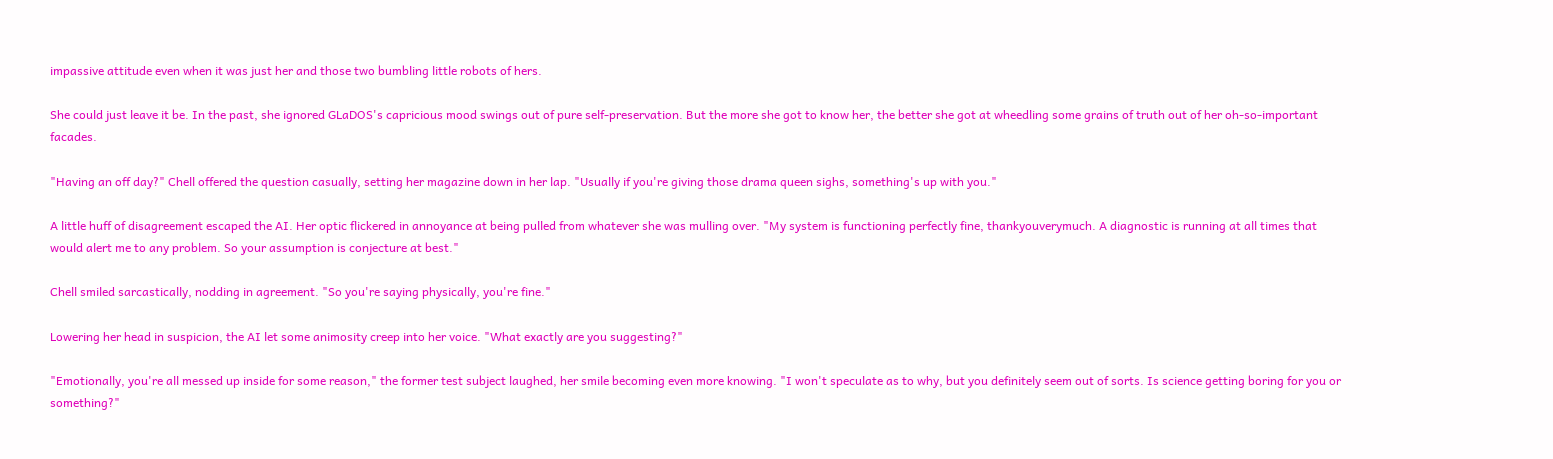impassive attitude even when it was just her and those two bumbling little robots of hers.

She could just leave it be. In the past, she ignored GLaDOS's capricious mood swings out of pure self-preservation. But the more she got to know her, the better she got at wheedling some grains of truth out of her oh-so-important facades.

"Having an off day?" Chell offered the question casually, setting her magazine down in her lap. "Usually if you're giving those drama queen sighs, something's up with you."

A little huff of disagreement escaped the AI. Her optic flickered in annoyance at being pulled from whatever she was mulling over. "My system is functioning perfectly fine, thankyouverymuch. A diagnostic is running at all times that would alert me to any problem. So your assumption is conjecture at best."

Chell smiled sarcastically, nodding in agreement. "So you're saying physically, you're fine."

Lowering her head in suspicion, the AI let some animosity creep into her voice. "What exactly are you suggesting?"

"Emotionally, you're all messed up inside for some reason," the former test subject laughed, her smile becoming even more knowing. "I won't speculate as to why, but you definitely seem out of sorts. Is science getting boring for you or something?"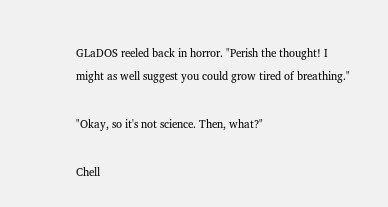GLaDOS reeled back in horror. "Perish the thought! I might as well suggest you could grow tired of breathing."

"Okay, so it's not science. Then, what?"

Chell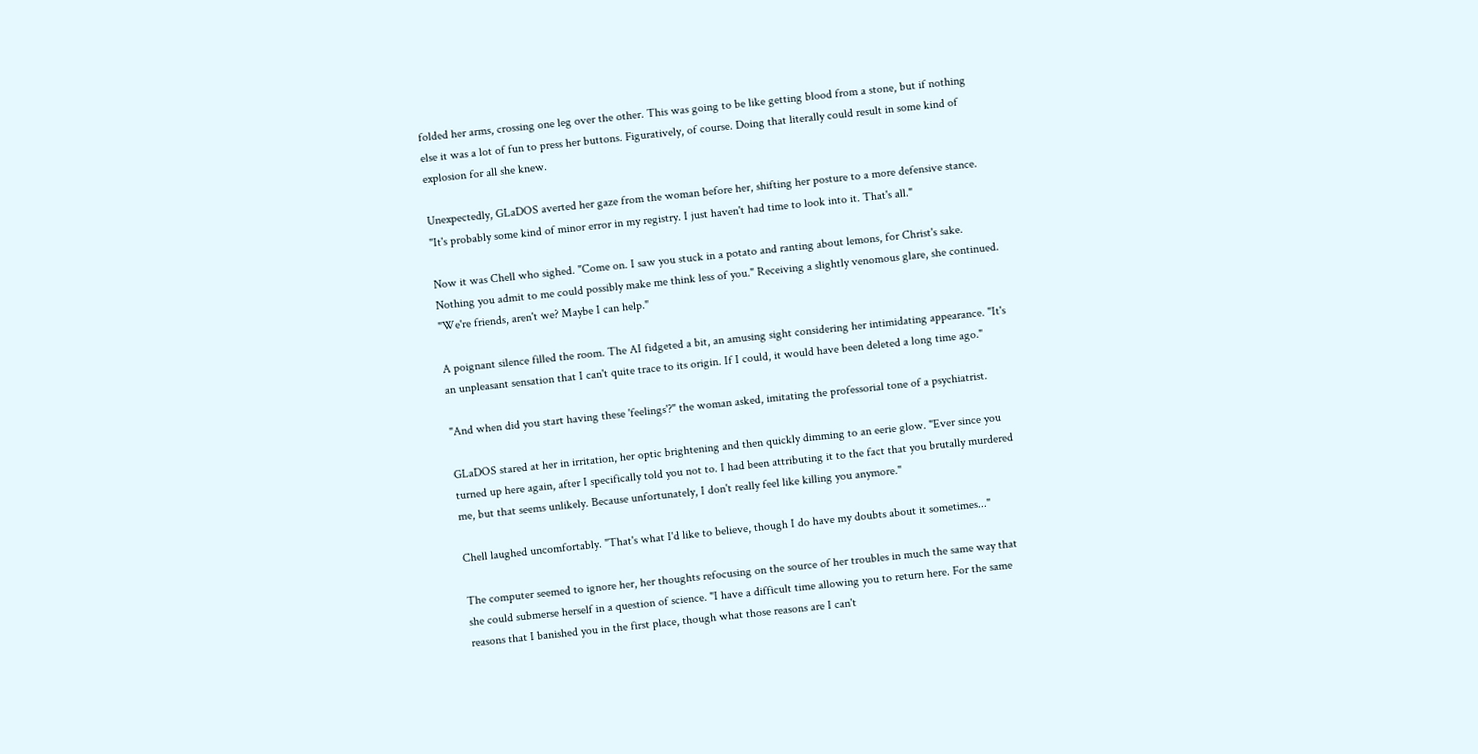folded her arms, crossing one leg over the other. This was going to be like getting blood from a stone, but if nothing else it was a lot of fun to press her buttons. Figuratively, of course. Doing that literally could result in some kind of explosion for all she knew.

Unexpectedly, GLaDOS averted her gaze from the woman before her, shifting her posture to a more defensive stance. "It's probably some kind of minor error in my registry. I just haven't had time to look into it. That's all."

Now it was Chell who sighed. "Come on. I saw you stuck in a potato and ranting about lemons, for Christ's sake. Nothing you admit to me could possibly make me think less of you." Receiving a slightly venomous glare, she continued. "We're friends, aren't we? Maybe I can help."

A poignant silence filled the room. The AI fidgeted a bit, an amusing sight considering her intimidating appearance. "It's an unpleasant sensation that I can't quite trace to its origin. If I could, it would have been deleted a long time ago."

"And when did you start having these 'feelings'?" the woman asked, imitating the professorial tone of a psychiatrist.

GLaDOS stared at her in irritation, her optic brightening and then quickly dimming to an eerie glow. "Ever since you turned up here again, after I specifically told you not to. I had been attributing it to the fact that you brutally murdered me, but that seems unlikely. Because unfortunately, I don't really feel like killing you anymore."

Chell laughed uncomfortably. "That's what I'd like to believe, though I do have my doubts about it sometimes..."

The computer seemed to ignore her, her thoughts refocusing on the source of her troubles in much the same way that she could submerse herself in a question of science. "I have a difficult time allowing you to return here. For the same reasons that I banished you in the first place, though what those reasons are I can't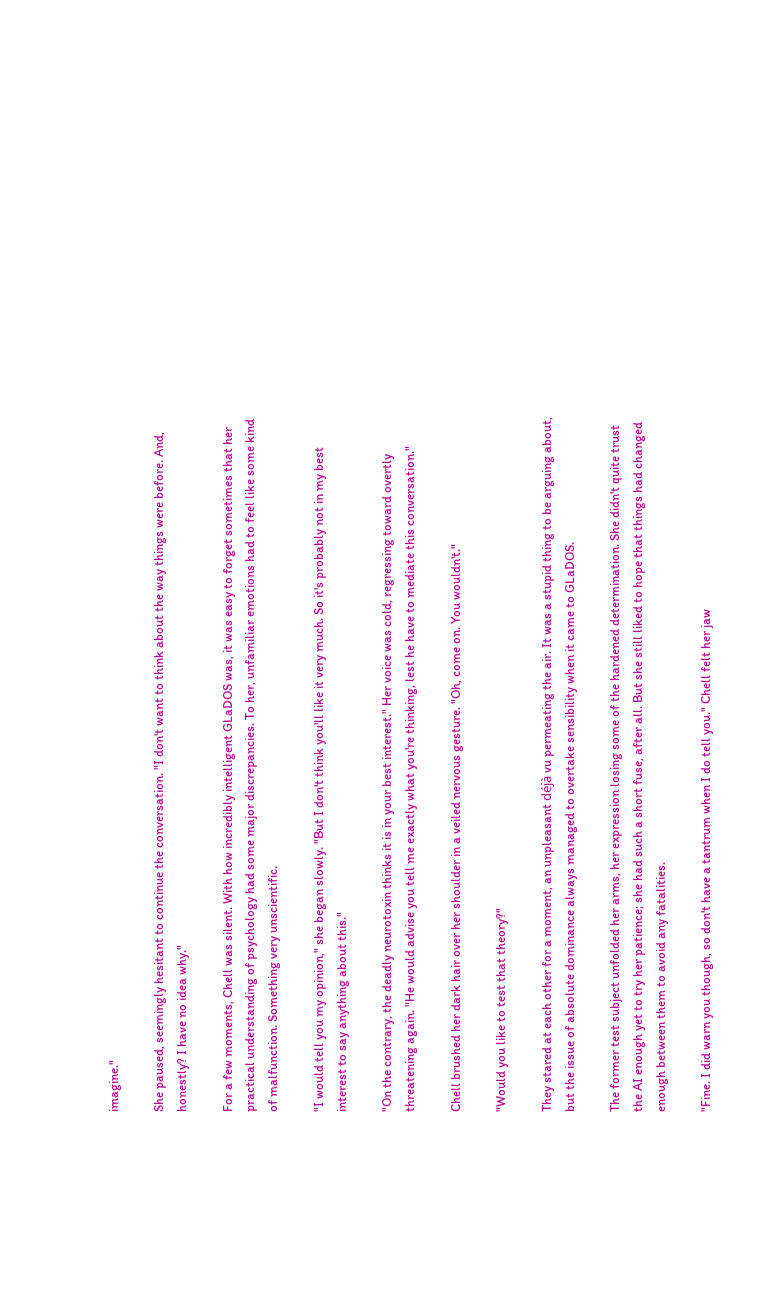imagine."

She paused, seemingly hesitant to continue the conversation. "I don't want to think about the way things were before. And, honestly? I have no idea why."

For a few moments, Chell was silent. With how incredibly intelligent GLaDOS was, it was easy to forget sometimes that her practical understanding of psychology had some major discrepancies. To her, unfamiliar emotions had to feel like some kind of malfunction. Something very unscientific.

"I would tell you my opinion," she began slowly. "But I don't think you'll like it very much. So it's probably not in my best interest to say anything about this."

"On the contrary, the deadly neurotoxin thinks it is in your best interest." Her voice was cold, regressing toward overtly threatening again. "He would advise you tell me exactly what you're thinking, lest he have to mediate this conversation."

Chell brushed her dark hair over her shoulder in a veiled nervous gesture. "Oh, come on. You wouldn't."

"Would you like to test that theory?"

They stared at each other for a moment, an unpleasant déjà vu permeating the air. It was a stupid thing to be arguing about, but the issue of absolute dominance always managed to overtake sensibility when it came to GLaDOS.

The former test subject unfolded her arms, her expression losing some of the hardened determination. She didn't quite trust the AI enough yet to try her patience; she had such a short fuse, after all. But she still liked to hope that things had changed enough between them to avoid any fatalities.

"Fine. I did warn you though, so don't have a tantrum when I do tell you." Chell felt her jaw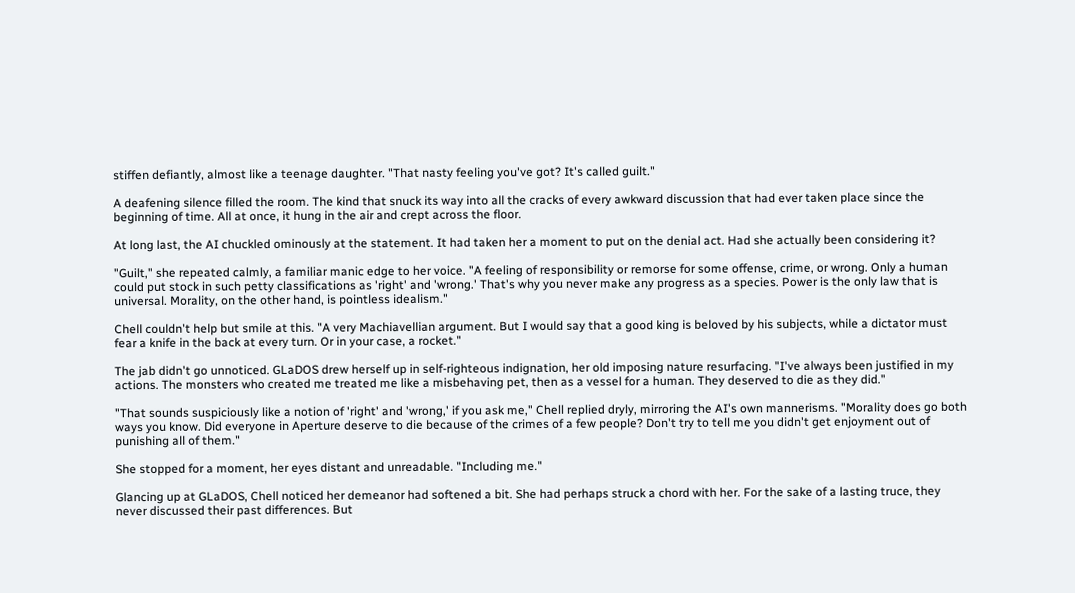stiffen defiantly, almost like a teenage daughter. "That nasty feeling you've got? It's called guilt."

A deafening silence filled the room. The kind that snuck its way into all the cracks of every awkward discussion that had ever taken place since the beginning of time. All at once, it hung in the air and crept across the floor.

At long last, the AI chuckled ominously at the statement. It had taken her a moment to put on the denial act. Had she actually been considering it?

"Guilt," she repeated calmly, a familiar manic edge to her voice. "A feeling of responsibility or remorse for some offense, crime, or wrong. Only a human could put stock in such petty classifications as 'right' and 'wrong.' That's why you never make any progress as a species. Power is the only law that is universal. Morality, on the other hand, is pointless idealism."

Chell couldn't help but smile at this. "A very Machiavellian argument. But I would say that a good king is beloved by his subjects, while a dictator must fear a knife in the back at every turn. Or in your case, a rocket."

The jab didn't go unnoticed. GLaDOS drew herself up in self-righteous indignation, her old imposing nature resurfacing. "I've always been justified in my actions. The monsters who created me treated me like a misbehaving pet, then as a vessel for a human. They deserved to die as they did."

"That sounds suspiciously like a notion of 'right' and 'wrong,' if you ask me," Chell replied dryly, mirroring the AI's own mannerisms. "Morality does go both ways you know. Did everyone in Aperture deserve to die because of the crimes of a few people? Don't try to tell me you didn't get enjoyment out of punishing all of them."

She stopped for a moment, her eyes distant and unreadable. "Including me."

Glancing up at GLaDOS, Chell noticed her demeanor had softened a bit. She had perhaps struck a chord with her. For the sake of a lasting truce, they never discussed their past differences. But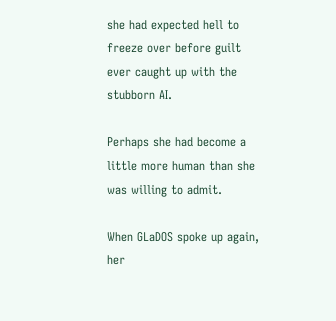she had expected hell to freeze over before guilt ever caught up with the stubborn AI.

Perhaps she had become a little more human than she was willing to admit.

When GLaDOS spoke up again, her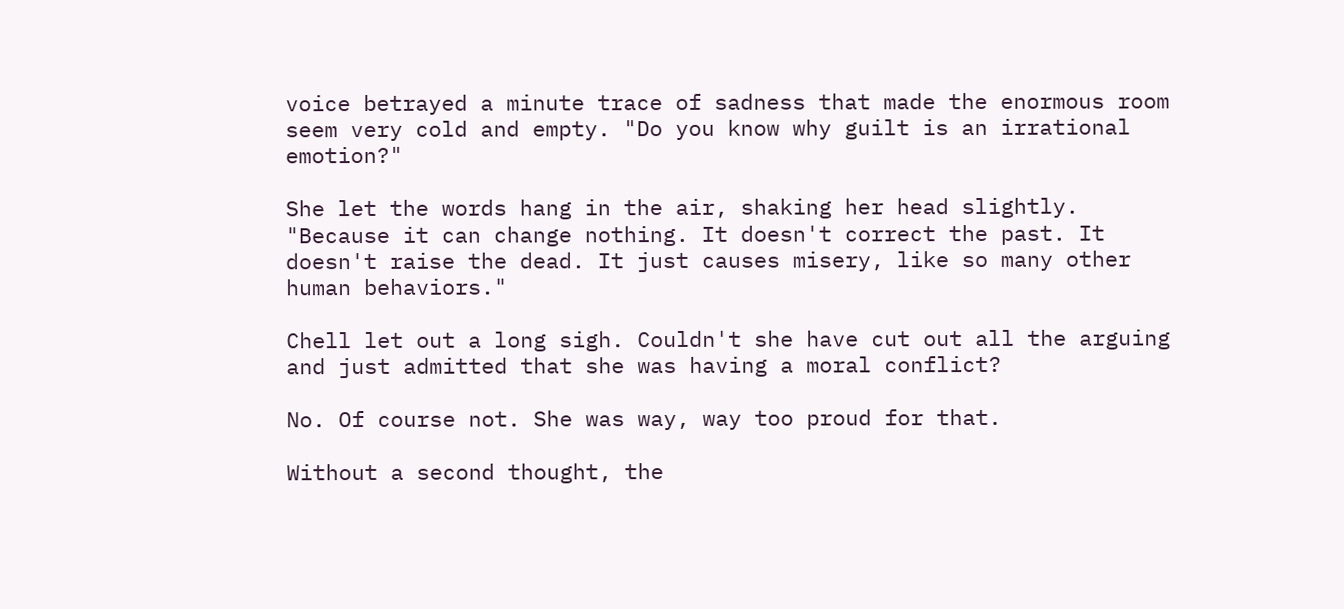voice betrayed a minute trace of sadness that made the enormous room seem very cold and empty. "Do you know why guilt is an irrational emotion?"

She let the words hang in the air, shaking her head slightly. "Because it can change nothing. It doesn't correct the past. It doesn't raise the dead. It just causes misery, like so many other human behaviors."

Chell let out a long sigh. Couldn't she have cut out all the arguing and just admitted that she was having a moral conflict?

No. Of course not. She was way, way too proud for that.

Without a second thought, the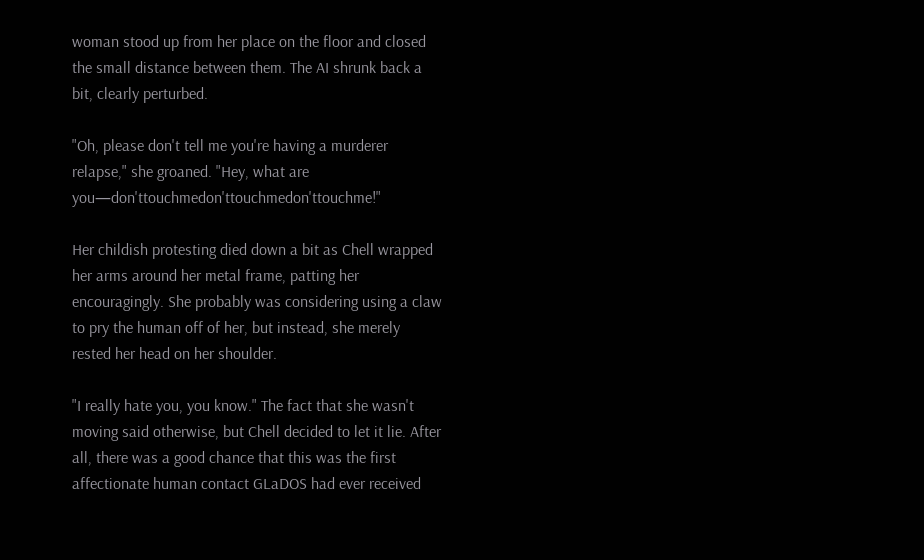woman stood up from her place on the floor and closed the small distance between them. The AI shrunk back a bit, clearly perturbed.

"Oh, please don't tell me you're having a murderer relapse," she groaned. "Hey, what are you—don'ttouchmedon'ttouchmedon'ttouchme!"

Her childish protesting died down a bit as Chell wrapped her arms around her metal frame, patting her encouragingly. She probably was considering using a claw to pry the human off of her, but instead, she merely rested her head on her shoulder.

"I really hate you, you know." The fact that she wasn't moving said otherwise, but Chell decided to let it lie. After all, there was a good chance that this was the first affectionate human contact GLaDOS had ever received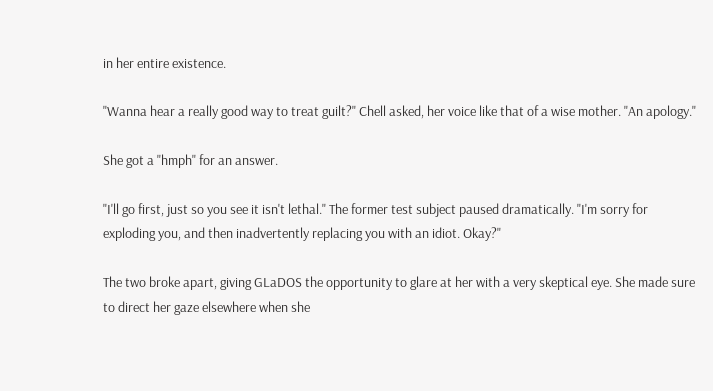in her entire existence.

"Wanna hear a really good way to treat guilt?" Chell asked, her voice like that of a wise mother. "An apology."

She got a "hmph" for an answer.

"I'll go first, just so you see it isn't lethal." The former test subject paused dramatically. "I'm sorry for exploding you, and then inadvertently replacing you with an idiot. Okay?"

The two broke apart, giving GLaDOS the opportunity to glare at her with a very skeptical eye. She made sure to direct her gaze elsewhere when she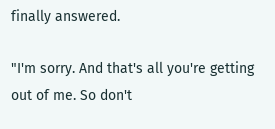finally answered.

"I'm sorry. And that's all you're getting out of me. So don't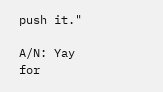push it."

A/N: Yay for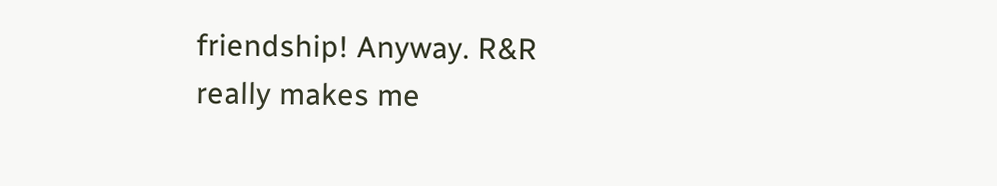friendship! Anyway. R&R really makes me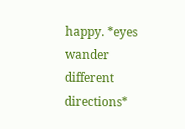happy. *eyes wander different directions*